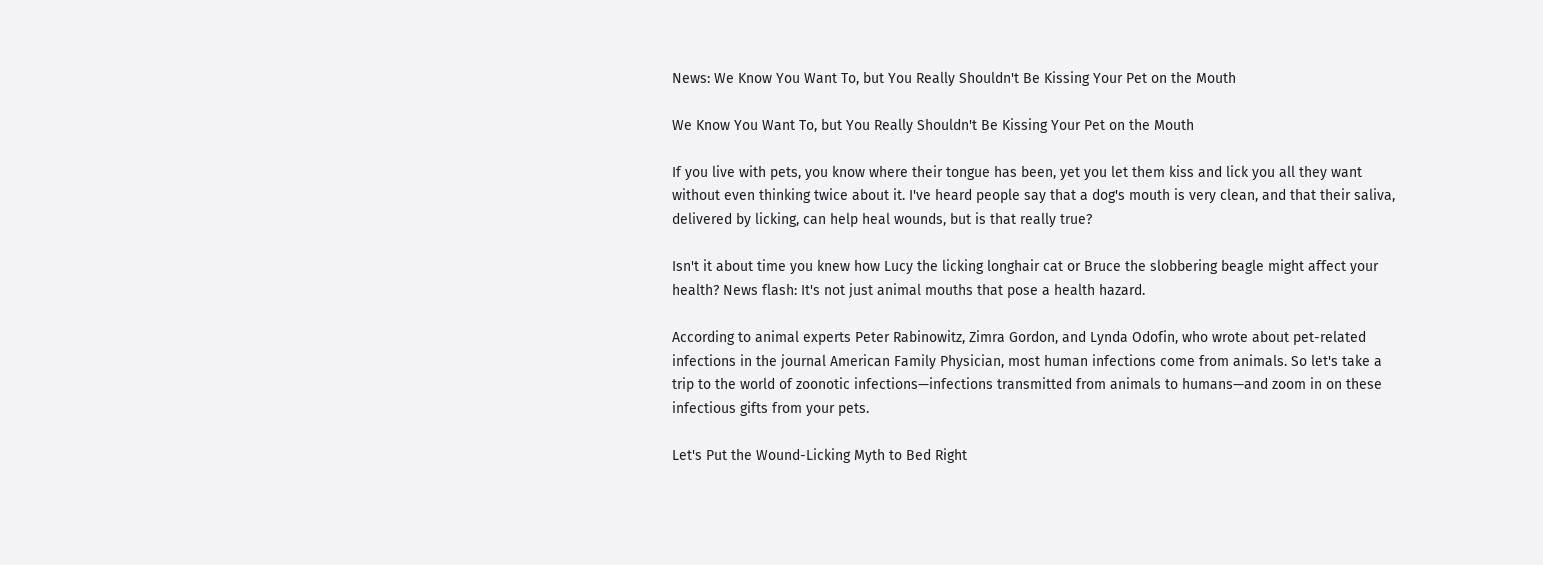News: We Know You Want To, but You Really Shouldn't Be Kissing Your Pet on the Mouth

We Know You Want To, but You Really Shouldn't Be Kissing Your Pet on the Mouth

If you live with pets, you know where their tongue has been, yet you let them kiss and lick you all they want without even thinking twice about it. I've heard people say that a dog's mouth is very clean, and that their saliva, delivered by licking, can help heal wounds, but is that really true?

Isn't it about time you knew how Lucy the licking longhair cat or Bruce the slobbering beagle might affect your health? News flash: It's not just animal mouths that pose a health hazard.

According to animal experts Peter Rabinowitz, Zimra Gordon, and Lynda Odofin, who wrote about pet-related infections in the journal American Family Physician, most human infections come from animals. So let's take a trip to the world of zoonotic infections—infections transmitted from animals to humans—and zoom in on these infectious gifts from your pets.

Let's Put the Wound-Licking Myth to Bed Right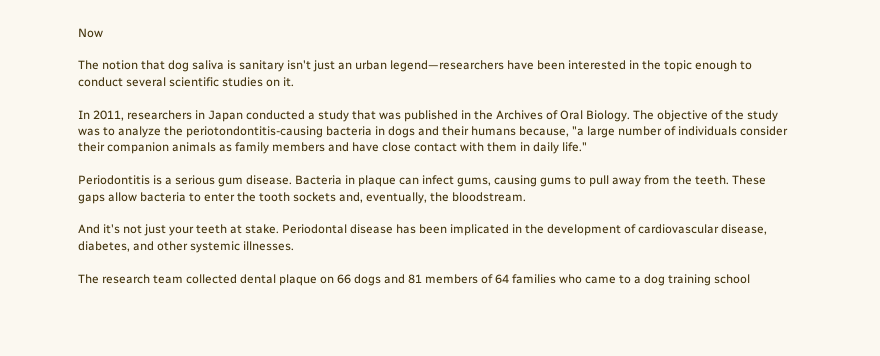Now

The notion that dog saliva is sanitary isn't just an urban legend—researchers have been interested in the topic enough to conduct several scientific studies on it.

In 2011, researchers in Japan conducted a study that was published in the Archives of Oral Biology. The objective of the study was to analyze the periotondontitis-causing bacteria in dogs and their humans because, "a large number of individuals consider their companion animals as family members and have close contact with them in daily life."

Periodontitis is a serious gum disease. Bacteria in plaque can infect gums, causing gums to pull away from the teeth. These gaps allow bacteria to enter the tooth sockets and, eventually, the bloodstream.

And it's not just your teeth at stake. Periodontal disease has been implicated in the development of cardiovascular disease, diabetes, and other systemic illnesses.

The research team collected dental plaque on 66 dogs and 81 members of 64 families who came to a dog training school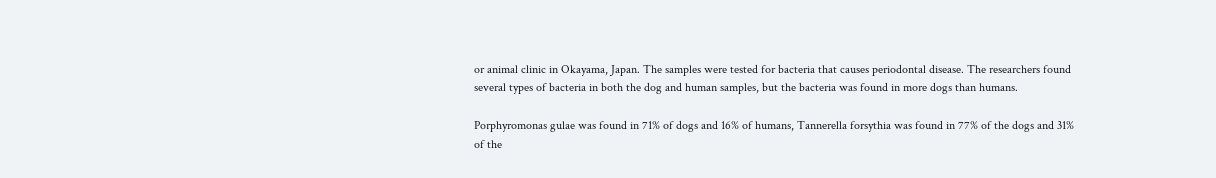or animal clinic in Okayama, Japan. The samples were tested for bacteria that causes periodontal disease. The researchers found several types of bacteria in both the dog and human samples, but the bacteria was found in more dogs than humans.

Porphyromonas gulae was found in 71% of dogs and 16% of humans, Tannerella forsythia was found in 77% of the dogs and 31% of the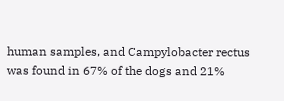human samples, and Campylobacter rectus was found in 67% of the dogs and 21%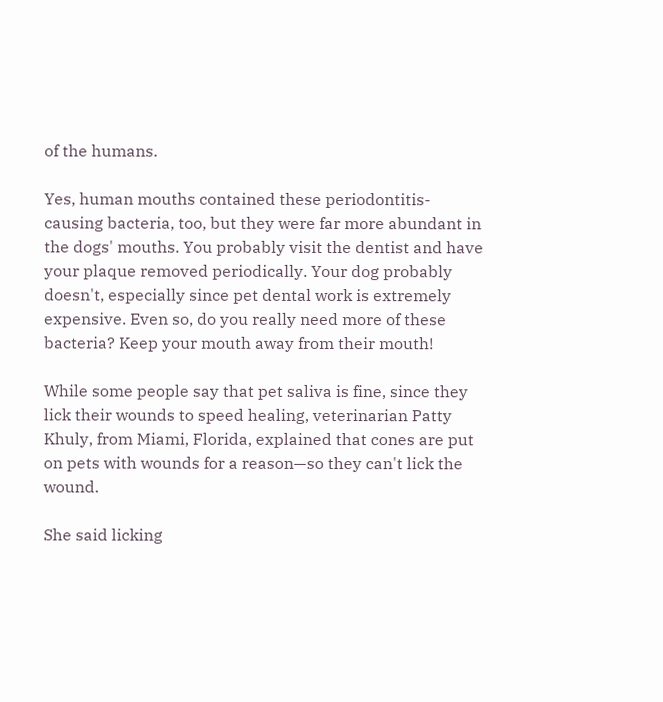of the humans.

Yes, human mouths contained these periodontitis-causing bacteria, too, but they were far more abundant in the dogs' mouths. You probably visit the dentist and have your plaque removed periodically. Your dog probably doesn't, especially since pet dental work is extremely expensive. Even so, do you really need more of these bacteria? Keep your mouth away from their mouth!

While some people say that pet saliva is fine, since they lick their wounds to speed healing, veterinarian Patty Khuly, from Miami, Florida, explained that cones are put on pets with wounds for a reason—so they can't lick the wound.

She said licking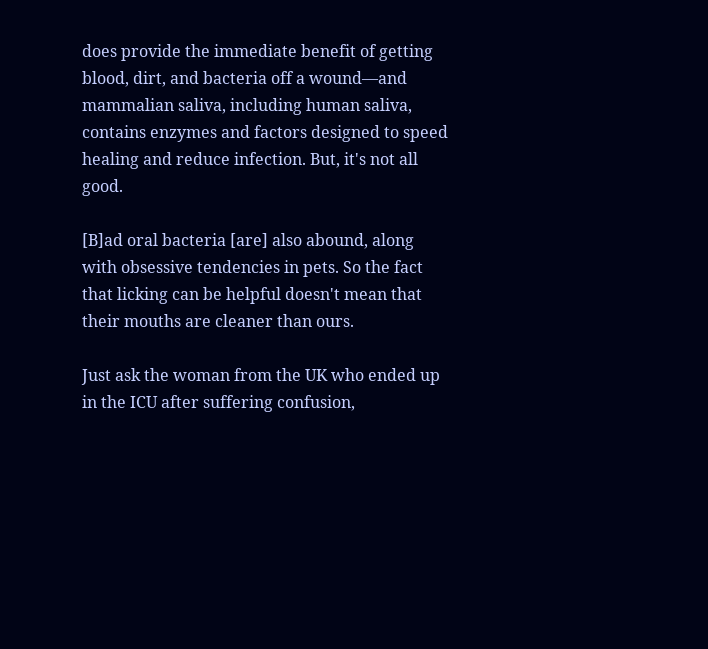does provide the immediate benefit of getting blood, dirt, and bacteria off a wound—and mammalian saliva, including human saliva, contains enzymes and factors designed to speed healing and reduce infection. But, it's not all good.

[B]ad oral bacteria [are] also abound, along with obsessive tendencies in pets. So the fact that licking can be helpful doesn't mean that their mouths are cleaner than ours.

Just ask the woman from the UK who ended up in the ICU after suffering confusion,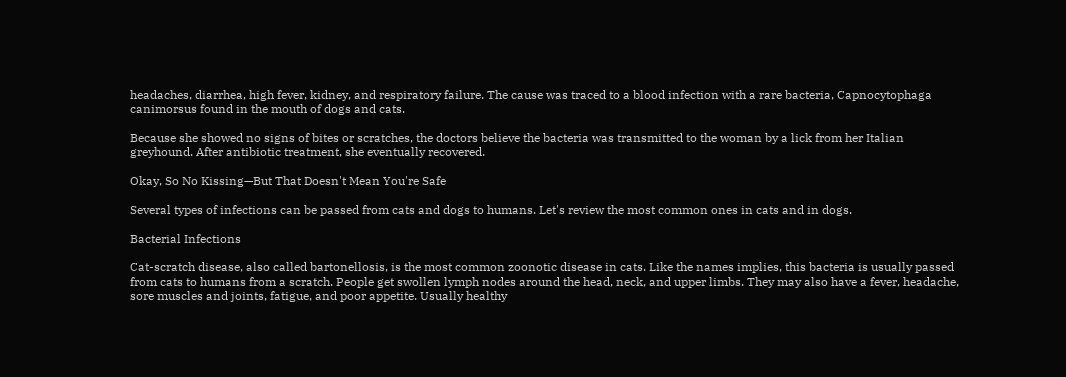headaches, diarrhea, high fever, kidney, and respiratory failure. The cause was traced to a blood infection with a rare bacteria, Capnocytophaga canimorsus found in the mouth of dogs and cats.

Because she showed no signs of bites or scratches, the doctors believe the bacteria was transmitted to the woman by a lick from her Italian greyhound. After antibiotic treatment, she eventually recovered.

Okay, So No Kissing—But That Doesn't Mean You're Safe

Several types of infections can be passed from cats and dogs to humans. Let's review the most common ones in cats and in dogs.

Bacterial Infections

Cat-scratch disease, also called bartonellosis, is the most common zoonotic disease in cats. Like the names implies, this bacteria is usually passed from cats to humans from a scratch. People get swollen lymph nodes around the head, neck, and upper limbs. They may also have a fever, headache, sore muscles and joints, fatigue, and poor appetite. Usually healthy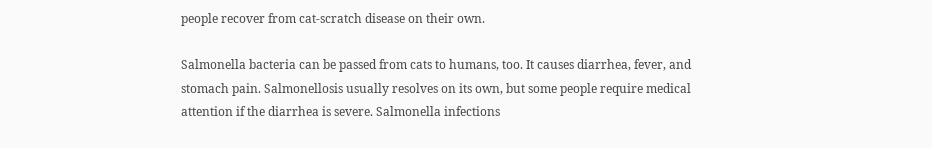people recover from cat-scratch disease on their own.

Salmonella bacteria can be passed from cats to humans, too. It causes diarrhea, fever, and stomach pain. Salmonellosis usually resolves on its own, but some people require medical attention if the diarrhea is severe. Salmonella infections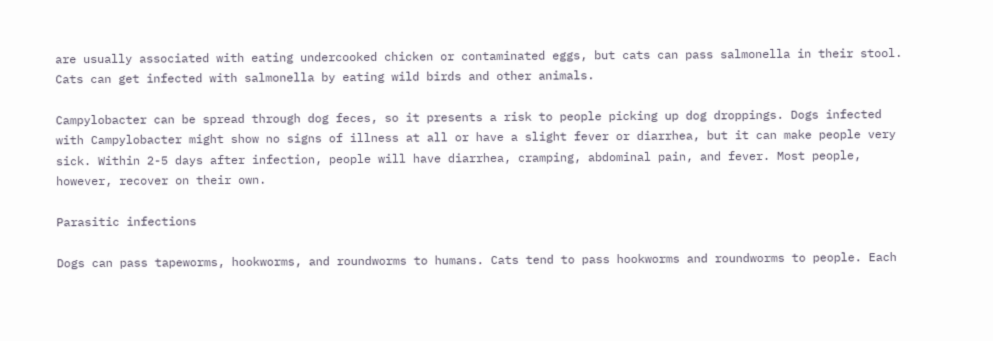are usually associated with eating undercooked chicken or contaminated eggs, but cats can pass salmonella in their stool. Cats can get infected with salmonella by eating wild birds and other animals.

Campylobacter can be spread through dog feces, so it presents a risk to people picking up dog droppings. Dogs infected with Campylobacter might show no signs of illness at all or have a slight fever or diarrhea, but it can make people very sick. Within 2-5 days after infection, people will have diarrhea, cramping, abdominal pain, and fever. Most people, however, recover on their own.

Parasitic infections

Dogs can pass tapeworms, hookworms, and roundworms to humans. Cats tend to pass hookworms and roundworms to people. Each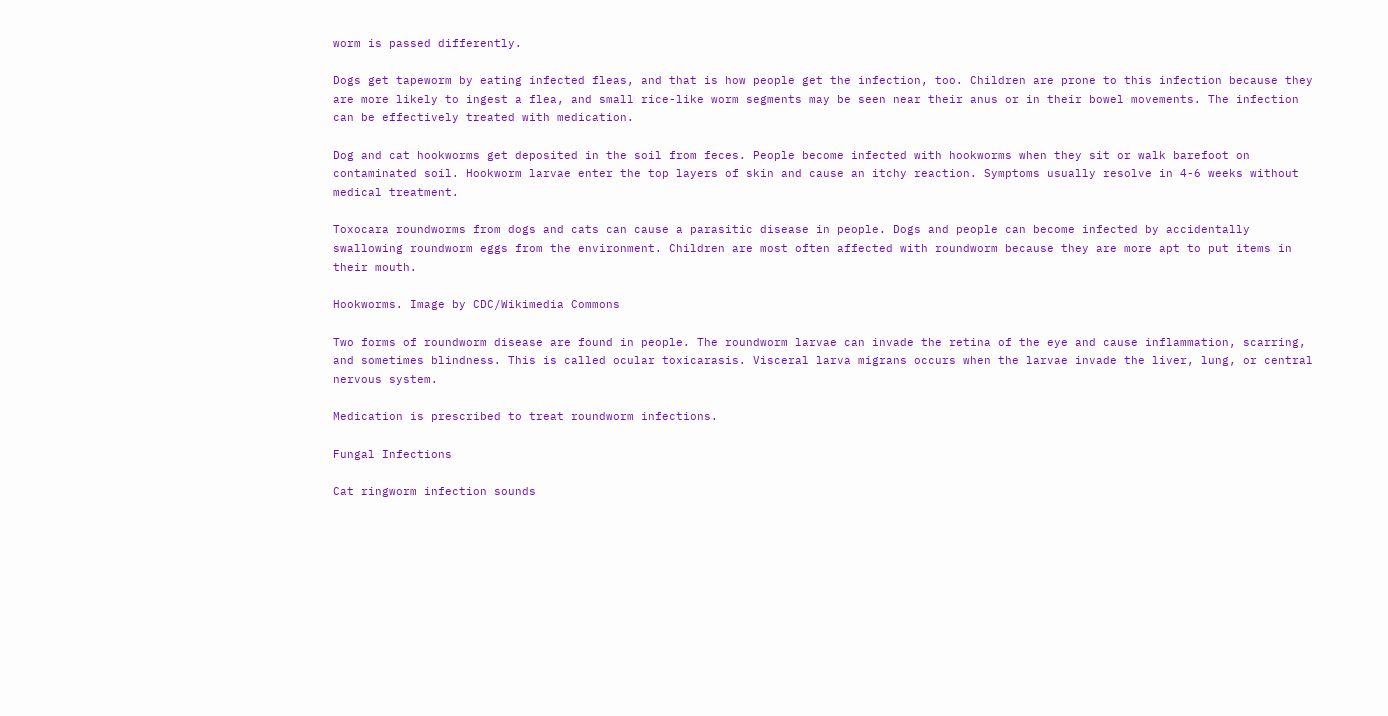worm is passed differently.

Dogs get tapeworm by eating infected fleas, and that is how people get the infection, too. Children are prone to this infection because they are more likely to ingest a flea, and small rice-like worm segments may be seen near their anus or in their bowel movements. The infection can be effectively treated with medication.

Dog and cat hookworms get deposited in the soil from feces. People become infected with hookworms when they sit or walk barefoot on contaminated soil. Hookworm larvae enter the top layers of skin and cause an itchy reaction. Symptoms usually resolve in 4-6 weeks without medical treatment.

Toxocara roundworms from dogs and cats can cause a parasitic disease in people. Dogs and people can become infected by accidentally swallowing roundworm eggs from the environment. Children are most often affected with roundworm because they are more apt to put items in their mouth.

Hookworms. Image by CDC/Wikimedia Commons

Two forms of roundworm disease are found in people. The roundworm larvae can invade the retina of the eye and cause inflammation, scarring, and sometimes blindness. This is called ocular toxicarasis. Visceral larva migrans occurs when the larvae invade the liver, lung, or central nervous system.

Medication is prescribed to treat roundworm infections.

Fungal Infections

Cat ringworm infection sounds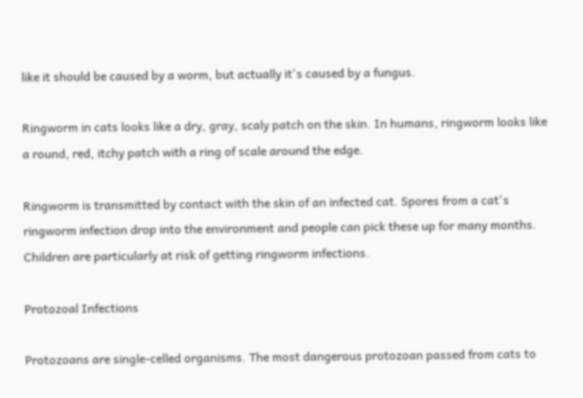like it should be caused by a worm, but actually it's caused by a fungus.

Ringworm in cats looks like a dry, gray, scaly patch on the skin. In humans, ringworm looks like a round, red, itchy patch with a ring of scale around the edge.

Ringworm is transmitted by contact with the skin of an infected cat. Spores from a cat's ringworm infection drop into the environment and people can pick these up for many months. Children are particularly at risk of getting ringworm infections.

Protozoal Infections

Protozoans are single-celled organisms. The most dangerous protozoan passed from cats to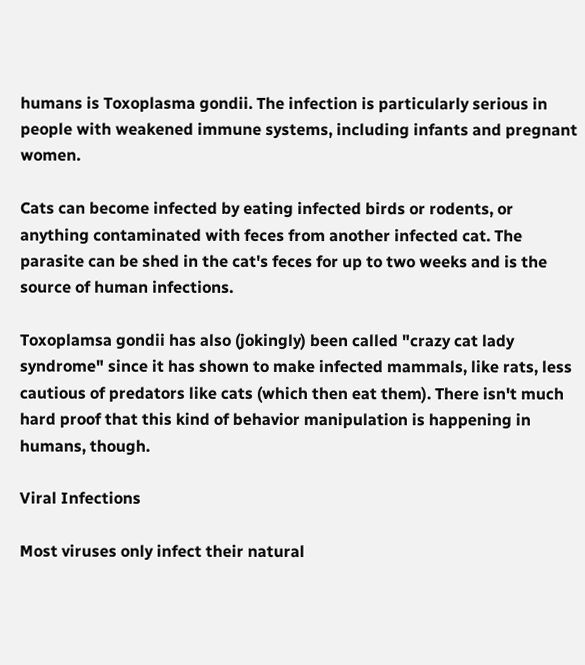humans is Toxoplasma gondii. The infection is particularly serious in people with weakened immune systems, including infants and pregnant women.

Cats can become infected by eating infected birds or rodents, or anything contaminated with feces from another infected cat. The parasite can be shed in the cat's feces for up to two weeks and is the source of human infections.

Toxoplamsa gondii has also (jokingly) been called "crazy cat lady syndrome" since it has shown to make infected mammals, like rats, less cautious of predators like cats (which then eat them). There isn't much hard proof that this kind of behavior manipulation is happening in humans, though.

Viral Infections

Most viruses only infect their natural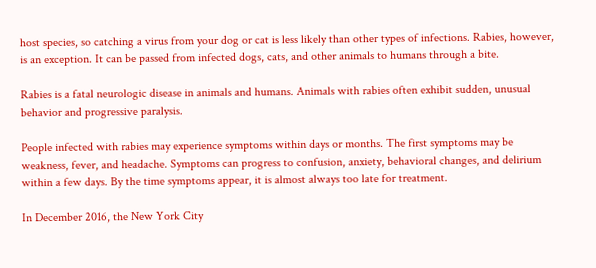host species, so catching a virus from your dog or cat is less likely than other types of infections. Rabies, however, is an exception. It can be passed from infected dogs, cats, and other animals to humans through a bite.

Rabies is a fatal neurologic disease in animals and humans. Animals with rabies often exhibit sudden, unusual behavior and progressive paralysis.

People infected with rabies may experience symptoms within days or months. The first symptoms may be weakness, fever, and headache. Symptoms can progress to confusion, anxiety, behavioral changes, and delirium within a few days. By the time symptoms appear, it is almost always too late for treatment.

In December 2016, the New York City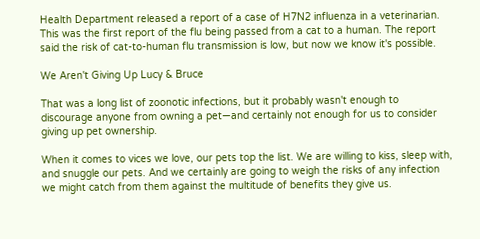Health Department released a report of a case of H7N2 influenza in a veterinarian. This was the first report of the flu being passed from a cat to a human. The report said the risk of cat-to-human flu transmission is low, but now we know it's possible.

We Aren't Giving Up Lucy & Bruce

That was a long list of zoonotic infections, but it probably wasn't enough to discourage anyone from owning a pet—and certainly not enough for us to consider giving up pet ownership.

When it comes to vices we love, our pets top the list. We are willing to kiss, sleep with, and snuggle our pets. And we certainly are going to weigh the risks of any infection we might catch from them against the multitude of benefits they give us.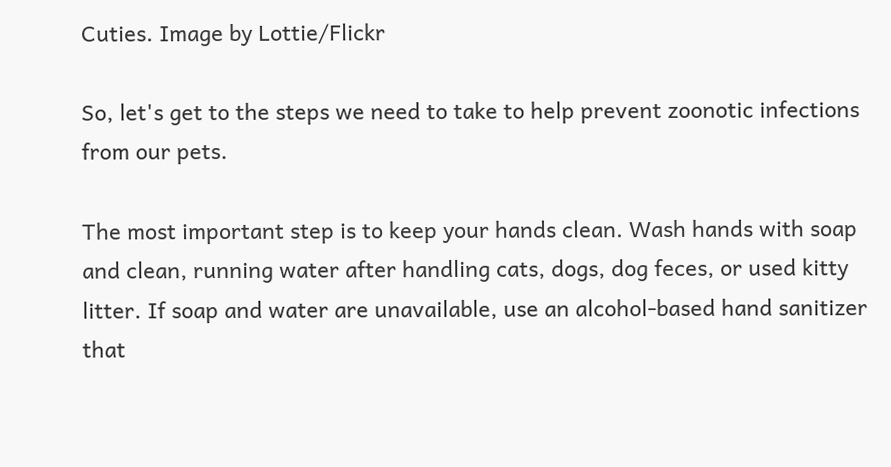Cuties. Image by Lottie/Flickr

So, let's get to the steps we need to take to help prevent zoonotic infections from our pets.

The most important step is to keep your hands clean. Wash hands with soap and clean, running water after handling cats, dogs, dog feces, or used kitty litter. If soap and water are unavailable, use an alcohol-based hand sanitizer that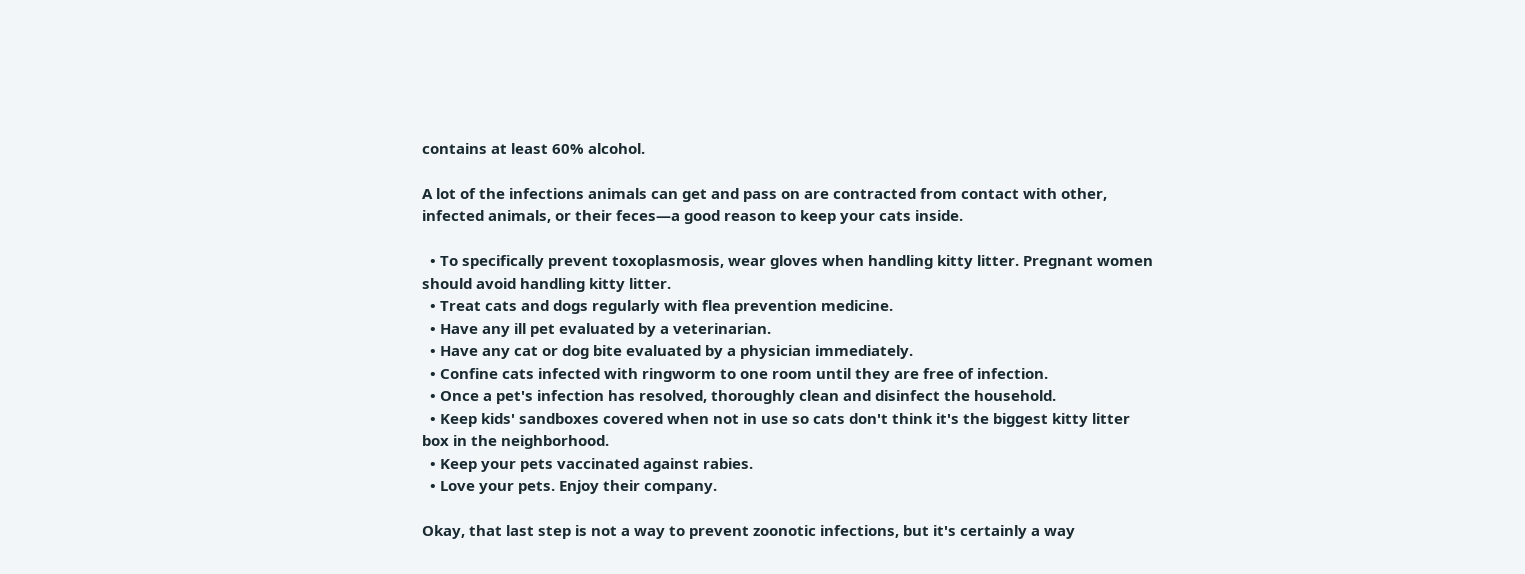contains at least 60% alcohol.

A lot of the infections animals can get and pass on are contracted from contact with other, infected animals, or their feces—a good reason to keep your cats inside.

  • To specifically prevent toxoplasmosis, wear gloves when handling kitty litter. Pregnant women should avoid handling kitty litter.
  • Treat cats and dogs regularly with flea prevention medicine.
  • Have any ill pet evaluated by a veterinarian.
  • Have any cat or dog bite evaluated by a physician immediately.
  • Confine cats infected with ringworm to one room until they are free of infection.
  • Once a pet's infection has resolved, thoroughly clean and disinfect the household.
  • Keep kids' sandboxes covered when not in use so cats don't think it's the biggest kitty litter box in the neighborhood.
  • Keep your pets vaccinated against rabies.
  • Love your pets. Enjoy their company.

Okay, that last step is not a way to prevent zoonotic infections, but it's certainly a way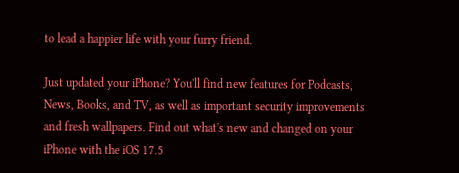to lead a happier life with your furry friend.

Just updated your iPhone? You'll find new features for Podcasts, News, Books, and TV, as well as important security improvements and fresh wallpapers. Find out what's new and changed on your iPhone with the iOS 17.5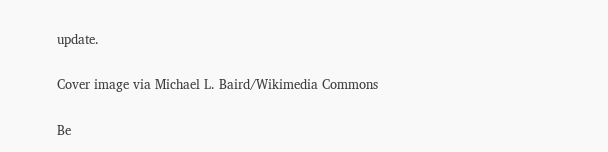update.

Cover image via Michael L. Baird/Wikimedia Commons

Be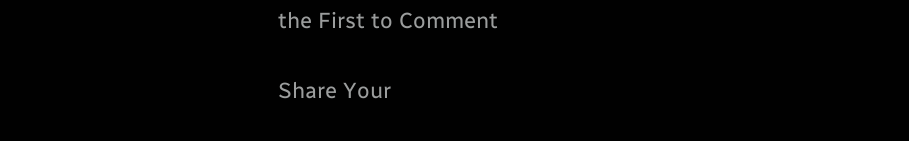the First to Comment

Share Your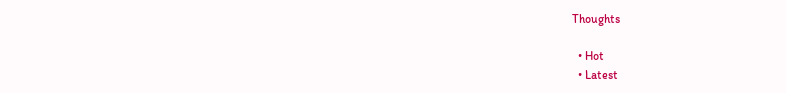Thoughts

  • Hot
  • Latest